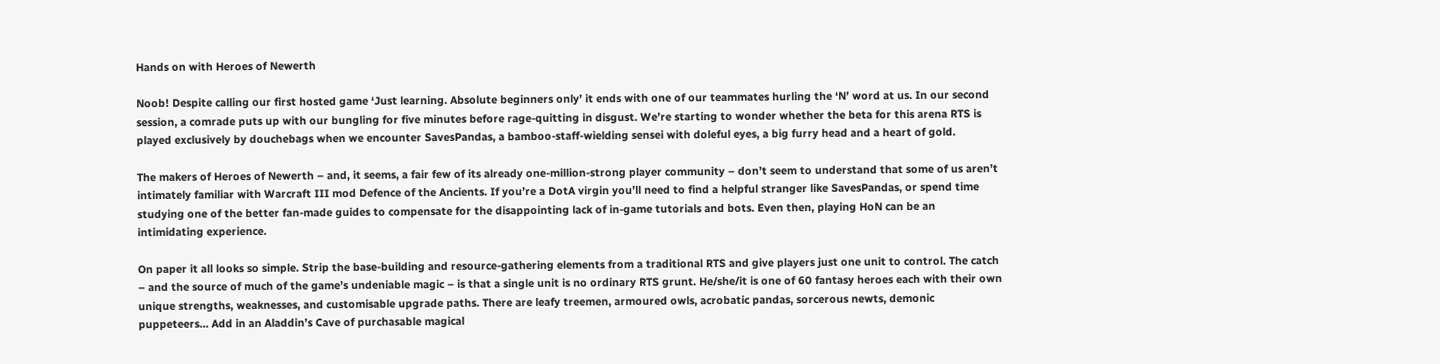Hands on with Heroes of Newerth

Noob! Despite calling our first hosted game ‘Just learning. Absolute beginners only’ it ends with one of our teammates hurling the ‘N’ word at us. In our second session, a comrade puts up with our bungling for five minutes before rage-quitting in disgust. We’re starting to wonder whether the beta for this arena RTS is played exclusively by douchebags when we encounter SavesPandas, a bamboo-staff-wielding sensei with doleful eyes, a big furry head and a heart of gold.

The makers of Heroes of Newerth – and, it seems, a fair few of its already one-million-strong player community – don’t seem to understand that some of us aren’t intimately familiar with Warcraft III mod Defence of the Ancients. If you’re a DotA virgin you’ll need to find a helpful stranger like SavesPandas, or spend time studying one of the better fan-made guides to compensate for the disappointing lack of in-game tutorials and bots. Even then, playing HoN can be an intimidating experience.

On paper it all looks so simple. Strip the base-building and resource-gathering elements from a traditional RTS and give players just one unit to control. The catch – and the source of much of the game’s undeniable magic – is that a single unit is no ordinary RTS grunt. He/she/it is one of 60 fantasy heroes each with their own unique strengths, weaknesses, and customisable upgrade paths. There are leafy treemen, armoured owls, acrobatic pandas, sorcerous newts, demonic puppeteers… Add in an Aladdin’s Cave of purchasable magical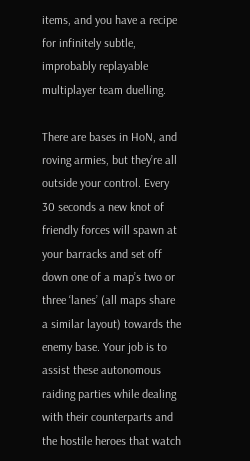items, and you have a recipe for infinitely subtle, improbably replayable multiplayer team duelling.

There are bases in HoN, and roving armies, but they’re all outside your control. Every 30 seconds a new knot of friendly forces will spawn at your barracks and set off down one of a map’s two or three ‘lanes’ (all maps share a similar layout) towards the enemy base. Your job is to assist these autonomous raiding parties while dealing with their counterparts and the hostile heroes that watch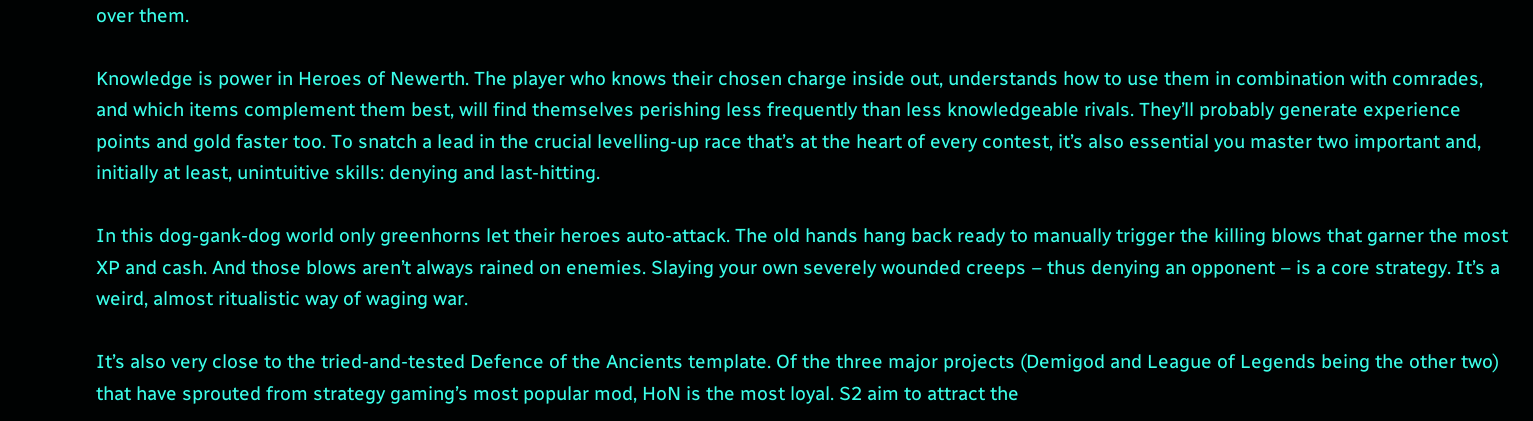over them.

Knowledge is power in Heroes of Newerth. The player who knows their chosen charge inside out, understands how to use them in combination with comrades, and which items complement them best, will find themselves perishing less frequently than less knowledgeable rivals. They’ll probably generate experience points and gold faster too. To snatch a lead in the crucial levelling-up race that’s at the heart of every contest, it’s also essential you master two important and, initially at least, unintuitive skills: denying and last-hitting.

In this dog-gank-dog world only greenhorns let their heroes auto-attack. The old hands hang back ready to manually trigger the killing blows that garner the most XP and cash. And those blows aren’t always rained on enemies. Slaying your own severely wounded creeps – thus denying an opponent – is a core strategy. It’s a weird, almost ritualistic way of waging war.

It’s also very close to the tried-and-tested Defence of the Ancients template. Of the three major projects (Demigod and League of Legends being the other two) that have sprouted from strategy gaming’s most popular mod, HoN is the most loyal. S2 aim to attract the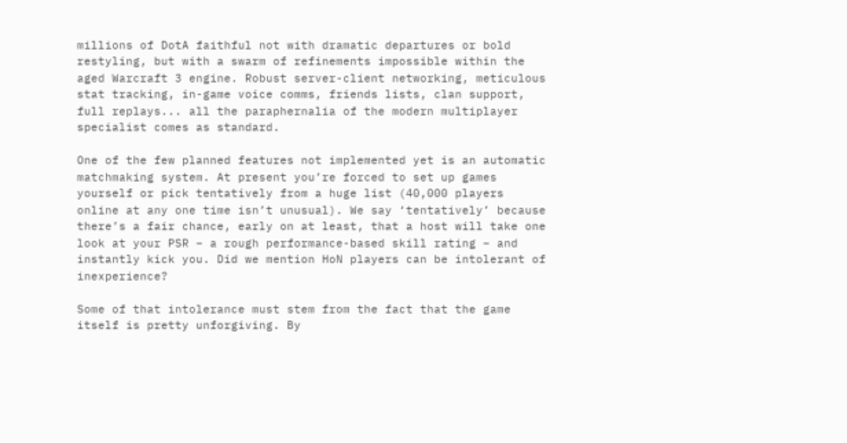millions of DotA faithful not with dramatic departures or bold restyling, but with a swarm of refinements impossible within the aged Warcraft 3 engine. Robust server-client networking, meticulous stat tracking, in-game voice comms, friends lists, clan support, full replays... all the paraphernalia of the modern multiplayer specialist comes as standard.

One of the few planned features not implemented yet is an automatic matchmaking system. At present you’re forced to set up games yourself or pick tentatively from a huge list (40,000 players online at any one time isn’t unusual). We say ‘tentatively’ because there’s a fair chance, early on at least, that a host will take one look at your PSR – a rough performance-based skill rating – and instantly kick you. Did we mention HoN players can be intolerant of inexperience?

Some of that intolerance must stem from the fact that the game itself is pretty unforgiving. By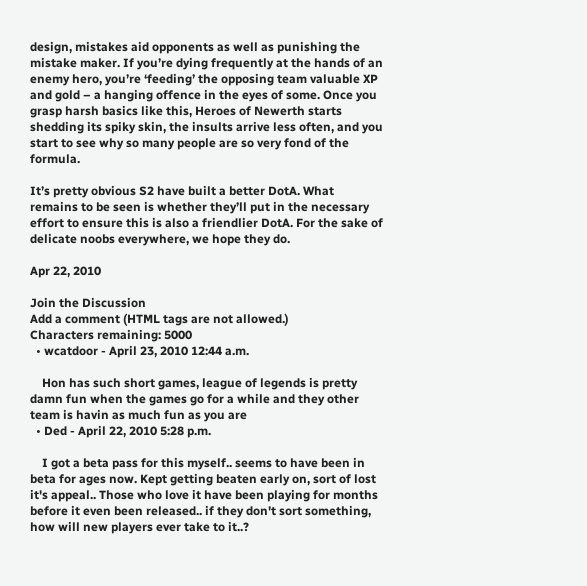design, mistakes aid opponents as well as punishing the mistake maker. If you’re dying frequently at the hands of an enemy hero, you’re ‘feeding’ the opposing team valuable XP and gold – a hanging offence in the eyes of some. Once you grasp harsh basics like this, Heroes of Newerth starts shedding its spiky skin, the insults arrive less often, and you start to see why so many people are so very fond of the formula.

It’s pretty obvious S2 have built a better DotA. What remains to be seen is whether they’ll put in the necessary effort to ensure this is also a friendlier DotA. For the sake of delicate noobs everywhere, we hope they do.

Apr 22, 2010

Join the Discussion
Add a comment (HTML tags are not allowed.)
Characters remaining: 5000
  • wcatdoor - April 23, 2010 12:44 a.m.

    Hon has such short games, league of legends is pretty damn fun when the games go for a while and they other team is havin as much fun as you are
  • Ded - April 22, 2010 5:28 p.m.

    I got a beta pass for this myself.. seems to have been in beta for ages now. Kept getting beaten early on, sort of lost it's appeal.. Those who love it have been playing for months before it even been released.. if they don't sort something, how will new players ever take to it..?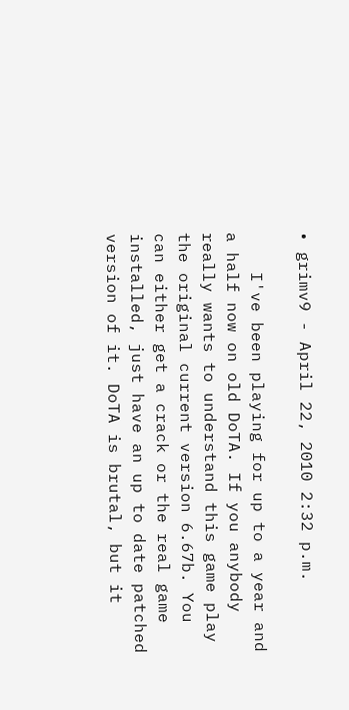• grimv9 - April 22, 2010 2:32 p.m.

    I've been playing for up to a year and a half now on old DoTA. If you anybody really wants to understand this game play the original current version 6.67b. You can either get a crack or the real game installed, just have an up to date patched version of it. DoTA is brutal, but it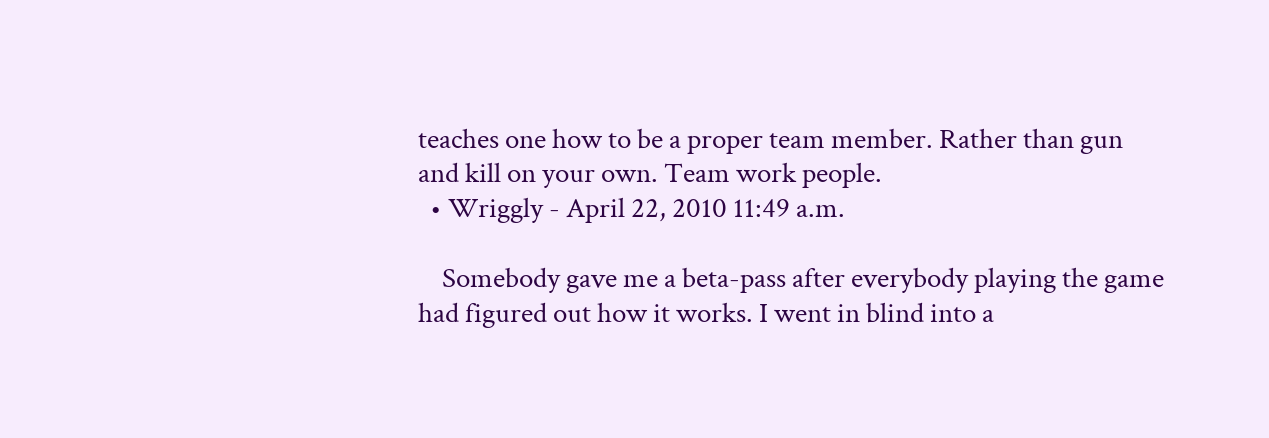teaches one how to be a proper team member. Rather than gun and kill on your own. Team work people.
  • Wriggly - April 22, 2010 11:49 a.m.

    Somebody gave me a beta-pass after everybody playing the game had figured out how it works. I went in blind into a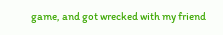game, and got wrecked with my friend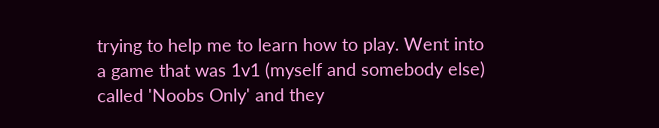trying to help me to learn how to play. Went into a game that was 1v1 (myself and somebody else) called 'Noobs Only' and they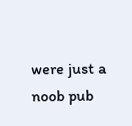were just a noob pub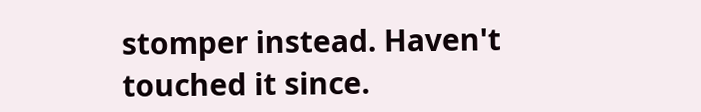stomper instead. Haven't touched it since.